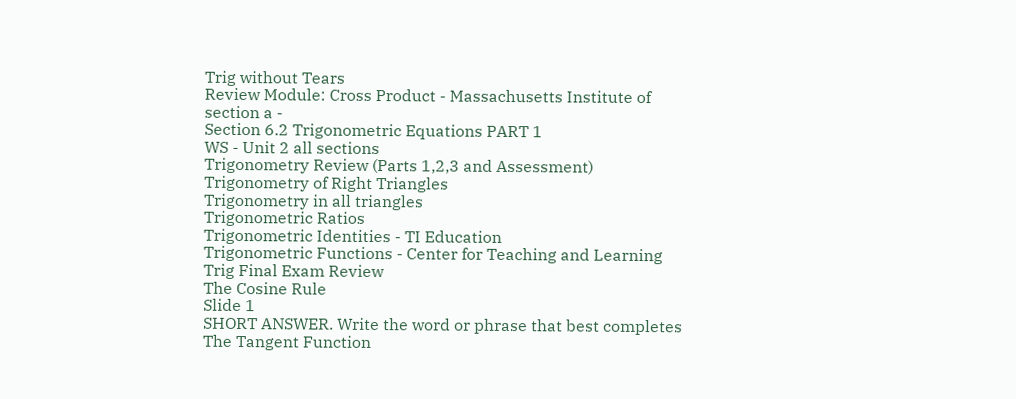Trig without Tears
Review Module: Cross Product - Massachusetts Institute of
section a -
Section 6.2 Trigonometric Equations PART 1
WS - Unit 2 all sections
Trigonometry Review (Parts 1,2,3 and Assessment)
Trigonometry of Right Triangles
Trigonometry in all triangles
Trigonometric Ratios
Trigonometric Identities - TI Education
Trigonometric Functions - Center for Teaching and Learning
Trig Final Exam Review
The Cosine Rule
Slide 1
SHORT ANSWER. Write the word or phrase that best completes
The Tangent Function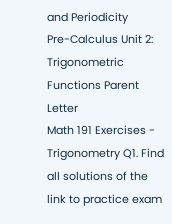and Periodicity
Pre-Calculus Unit 2: Trigonometric Functions Parent Letter
Math 191 Exercises - Trigonometry Q1. Find all solutions of the
link to practice exam